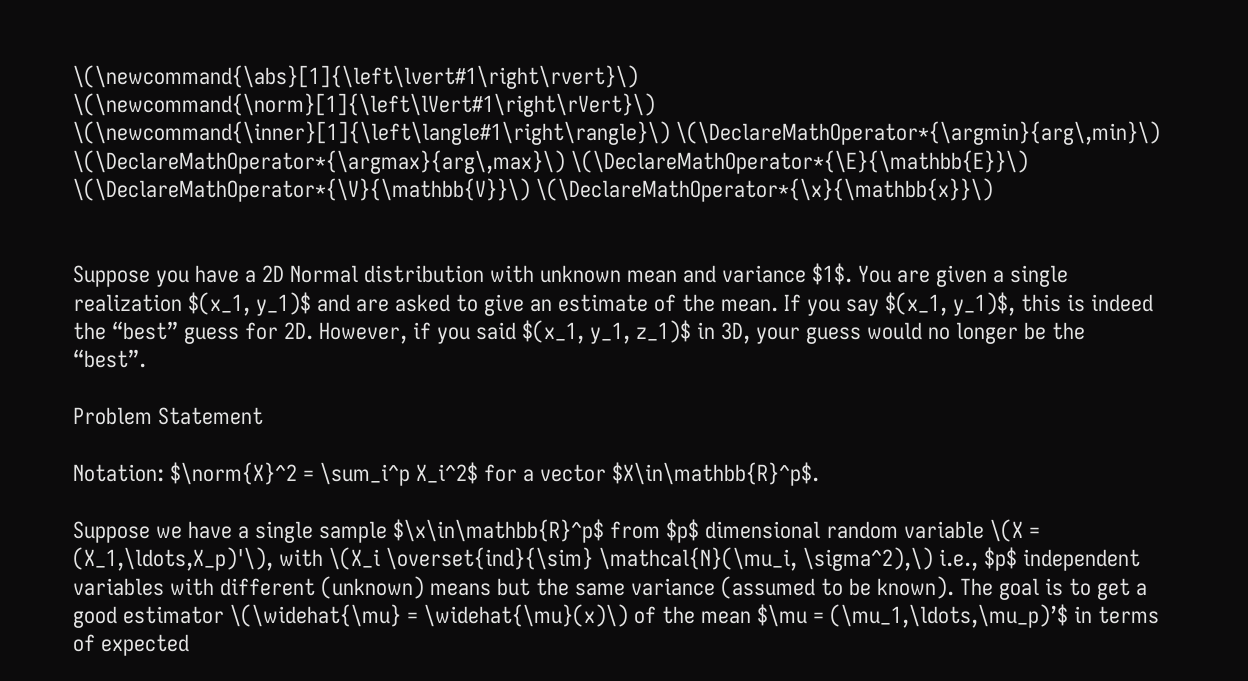\(\newcommand{\abs}[1]{\left\lvert#1\right\rvert}\) \(\newcommand{\norm}[1]{\left\lVert#1\right\rVert}\) \(\newcommand{\inner}[1]{\left\langle#1\right\rangle}\) \(\DeclareMathOperator*{\argmin}{arg\,min}\) \(\DeclareMathOperator*{\argmax}{arg\,max}\) \(\DeclareMathOperator*{\E}{\mathbb{E}}\) \(\DeclareMathOperator*{\V}{\mathbb{V}}\) \(\DeclareMathOperator*{\x}{\mathbb{x}}\)


Suppose you have a 2D Normal distribution with unknown mean and variance $1$. You are given a single realization $(x_1, y_1)$ and are asked to give an estimate of the mean. If you say $(x_1, y_1)$, this is indeed the “best” guess for 2D. However, if you said $(x_1, y_1, z_1)$ in 3D, your guess would no longer be the “best”.

Problem Statement

Notation: $\norm{X}^2 = \sum_i^p X_i^2$ for a vector $X\in\mathbb{R}^p$.

Suppose we have a single sample $\x\in\mathbb{R}^p$ from $p$ dimensional random variable \(X = (X_1,\ldots,X_p)'\), with \(X_i \overset{ind}{\sim} \mathcal{N}(\mu_i, \sigma^2),\) i.e., $p$ independent variables with different (unknown) means but the same variance (assumed to be known). The goal is to get a good estimator \(\widehat{\mu} = \widehat{\mu}(x)\) of the mean $\mu = (\mu_1,\ldots,\mu_p)’$ in terms of expected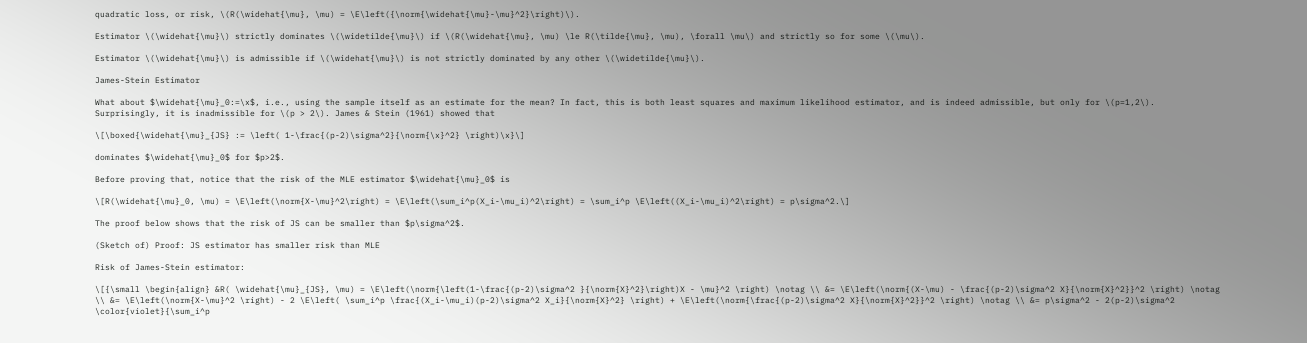quadratic loss, or risk, \(R(\widehat{\mu}, \mu) = \E\left({\norm{\widehat{\mu}-\mu}^2}\right)\).

Estimator \(\widehat{\mu}\) strictly dominates \(\widetilde{\mu}\) if \(R(\widehat{\mu}, \mu) \le R(\tilde{\mu}, \mu), \forall \mu\) and strictly so for some \(\mu\).

Estimator \(\widehat{\mu}\) is admissible if \(\widehat{\mu}\) is not strictly dominated by any other \(\widetilde{\mu}\).

James-Stein Estimator

What about $\widehat{\mu}_0:=\x$, i.e., using the sample itself as an estimate for the mean? In fact, this is both least squares and maximum likelihood estimator, and is indeed admissible, but only for \(p=1,2\). Surprisingly, it is inadmissible for \(p > 2\). James & Stein (1961) showed that

\[\boxed{\widehat{\mu}_{JS} := \left( 1-\frac{(p-2)\sigma^2}{\norm{\x}^2} \right)\x}\]

dominates $\widehat{\mu}_0$ for $p>2$.

Before proving that, notice that the risk of the MLE estimator $\widehat{\mu}_0$ is

\[R(\widehat{\mu}_0, \mu) = \E\left(\norm{X-\mu}^2\right) = \E\left(\sum_i^p(X_i-\mu_i)^2\right) = \sum_i^p \E\left((X_i-\mu_i)^2\right) = p\sigma^2.\]

The proof below shows that the risk of JS can be smaller than $p\sigma^2$.

(Sketch of) Proof: JS estimator has smaller risk than MLE

Risk of James-Stein estimator:

\[{\small \begin{align} &R( \widehat{\mu}_{JS}, \mu) = \E\left(\norm{\left(1-\frac{(p-2)\sigma^2 }{\norm{X}^2}\right)X - \mu}^2 \right) \notag \\ &= \E\left(\norm{(X-\mu) - \frac{(p-2)\sigma^2 X}{\norm{X}^2}}^2 \right) \notag \\ &= \E\left(\norm{X-\mu}^2 \right) - 2 \E\left( \sum_i^p \frac{(X_i-\mu_i)(p-2)\sigma^2 X_i}{\norm{X}^2} \right) + \E\left(\norm{\frac{(p-2)\sigma^2 X}{\norm{X}^2}}^2 \right) \notag \\ &= p\sigma^2 - 2(p-2)\sigma^2 \color{violet}{\sum_i^p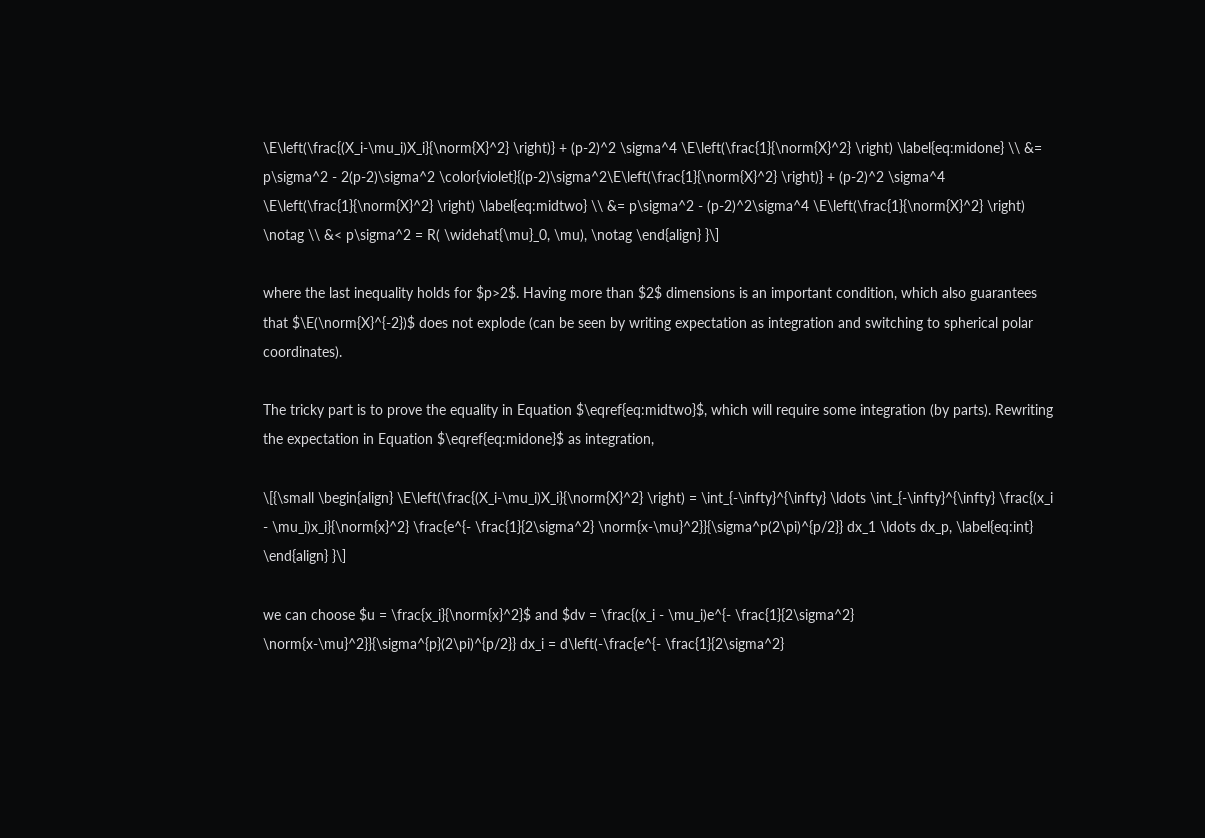\E\left(\frac{(X_i-\mu_i)X_i}{\norm{X}^2} \right)} + (p-2)^2 \sigma^4 \E\left(\frac{1}{\norm{X}^2} \right) \label{eq:midone} \\ &= p\sigma^2 - 2(p-2)\sigma^2 \color{violet}{(p-2)\sigma^2\E\left(\frac{1}{\norm{X}^2} \right)} + (p-2)^2 \sigma^4 \E\left(\frac{1}{\norm{X}^2} \right) \label{eq:midtwo} \\ &= p\sigma^2 - (p-2)^2\sigma^4 \E\left(\frac{1}{\norm{X}^2} \right) \notag \\ &< p\sigma^2 = R( \widehat{\mu}_0, \mu), \notag \end{align} }\]

where the last inequality holds for $p>2$. Having more than $2$ dimensions is an important condition, which also guarantees that $\E(\norm{X}^{-2})$ does not explode (can be seen by writing expectation as integration and switching to spherical polar coordinates).

The tricky part is to prove the equality in Equation $\eqref{eq:midtwo}$, which will require some integration (by parts). Rewriting the expectation in Equation $\eqref{eq:midone}$ as integration,

\[{\small \begin{align} \E\left(\frac{(X_i-\mu_i)X_i}{\norm{X}^2} \right) = \int_{-\infty}^{\infty} \ldots \int_{-\infty}^{\infty} \frac{(x_i - \mu_i)x_i}{\norm{x}^2} \frac{e^{- \frac{1}{2\sigma^2} \norm{x-\mu}^2}}{\sigma^p(2\pi)^{p/2}} dx_1 \ldots dx_p, \label{eq:int} \end{align} }\]

we can choose $u = \frac{x_i}{\norm{x}^2}$ and $dv = \frac{(x_i - \mu_i)e^{- \frac{1}{2\sigma^2} \norm{x-\mu}^2}}{\sigma^{p}(2\pi)^{p/2}} dx_i = d\left(-\frac{e^{- \frac{1}{2\sigma^2}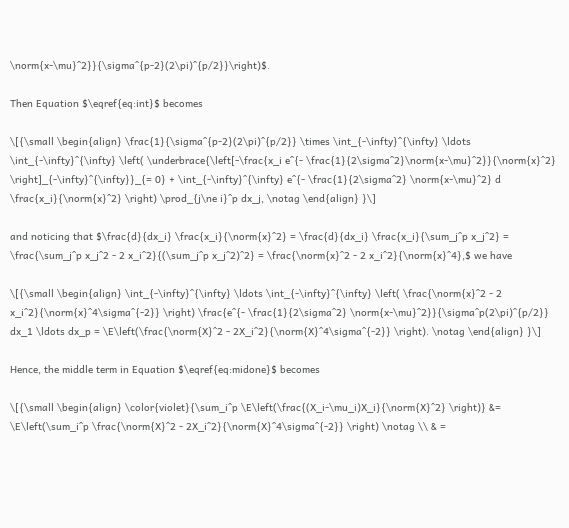\norm{x-\mu}^2}}{\sigma^{p-2}(2\pi)^{p/2}}\right)$.

Then Equation $\eqref{eq:int}$ becomes

\[{\small \begin{align} \frac{1}{\sigma^{p-2}(2\pi)^{p/2}} \times \int_{-\infty}^{\infty} \ldots \int_{-\infty}^{\infty} \left( \underbrace{\left[-\frac{x_i e^{- \frac{1}{2\sigma^2}\norm{x-\mu}^2}}{\norm{x}^2} \right]_{-\infty}^{\infty}}_{= 0} + \int_{-\infty}^{\infty} e^{- \frac{1}{2\sigma^2} \norm{x-\mu}^2} d \frac{x_i}{\norm{x}^2} \right) \prod_{j\ne i}^p dx_j, \notag \end{align} }\]

and noticing that $\frac{d}{dx_i} \frac{x_i}{\norm{x}^2} = \frac{d}{dx_i} \frac{x_i}{\sum_j^p x_j^2} = \frac{\sum_j^p x_j^2 - 2 x_i^2}{(\sum_j^p x_j^2)^2} = \frac{\norm{x}^2 - 2 x_i^2}{\norm{x}^4},$ we have

\[{\small \begin{align} \int_{-\infty}^{\infty} \ldots \int_{-\infty}^{\infty} \left( \frac{\norm{x}^2 - 2 x_i^2}{\norm{x}^4\sigma^{-2}} \right) \frac{e^{- \frac{1}{2\sigma^2} \norm{x-\mu}^2}}{\sigma^p(2\pi)^{p/2}} dx_1 \ldots dx_p = \E\left(\frac{\norm{X}^2 - 2X_i^2}{\norm{X}^4\sigma^{-2}} \right). \notag \end{align} }\]

Hence, the middle term in Equation $\eqref{eq:midone}$ becomes

\[{\small \begin{align} \color{violet}{\sum_i^p \E\left(\frac{(X_i-\mu_i)X_i}{\norm{X}^2} \right)} &= \E\left(\sum_i^p \frac{\norm{X}^2 - 2X_i^2}{\norm{X}^4\sigma^{-2}} \right) \notag \\ & =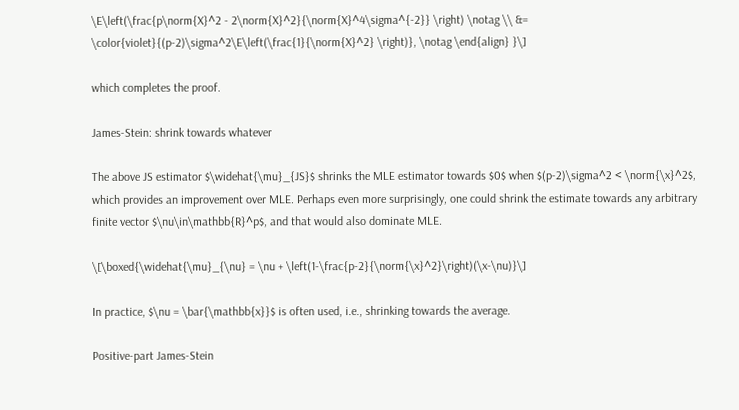\E\left(\frac{p\norm{X}^2 - 2\norm{X}^2}{\norm{X}^4\sigma^{-2}} \right) \notag \\ &= \color{violet}{(p-2)\sigma^2\E\left(\frac{1}{\norm{X}^2} \right)}, \notag \end{align} }\]

which completes the proof.

James-Stein: shrink towards whatever

The above JS estimator $\widehat{\mu}_{JS}$ shrinks the MLE estimator towards $0$ when $(p-2)\sigma^2 < \norm{\x}^2$, which provides an improvement over MLE. Perhaps even more surprisingly, one could shrink the estimate towards any arbitrary finite vector $\nu\in\mathbb{R}^p$, and that would also dominate MLE.

\[\boxed{\widehat{\mu}_{\nu} = \nu + \left(1-\frac{p-2}{\norm{\x}^2}\right)(\x-\nu)}\]

In practice, $\nu = \bar{\mathbb{x}}$ is often used, i.e., shrinking towards the average.

Positive-part James-Stein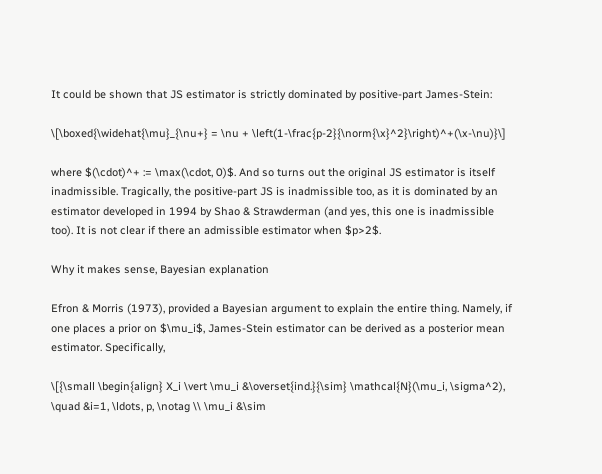It could be shown that JS estimator is strictly dominated by positive-part James-Stein:

\[\boxed{\widehat{\mu}_{\nu+} = \nu + \left(1-\frac{p-2}{\norm{\x}^2}\right)^+(\x-\nu)}\]

where $(\cdot)^+ := \max(\cdot, 0)$. And so turns out the original JS estimator is itself inadmissible. Tragically, the positive-part JS is inadmissible too, as it is dominated by an estimator developed in 1994 by Shao & Strawderman (and yes, this one is inadmissible too). It is not clear if there an admissible estimator when $p>2$.

Why it makes sense, Bayesian explanation

Efron & Morris (1973), provided a Bayesian argument to explain the entire thing. Namely, if one places a prior on $\mu_i$, James-Stein estimator can be derived as a posterior mean estimator. Specifically,

\[{\small \begin{align} X_i \vert \mu_i &\overset{ind.}{\sim} \mathcal{N}(\mu_i, \sigma^2), \quad &i=1, \ldots, p, \notag \\ \mu_i &\sim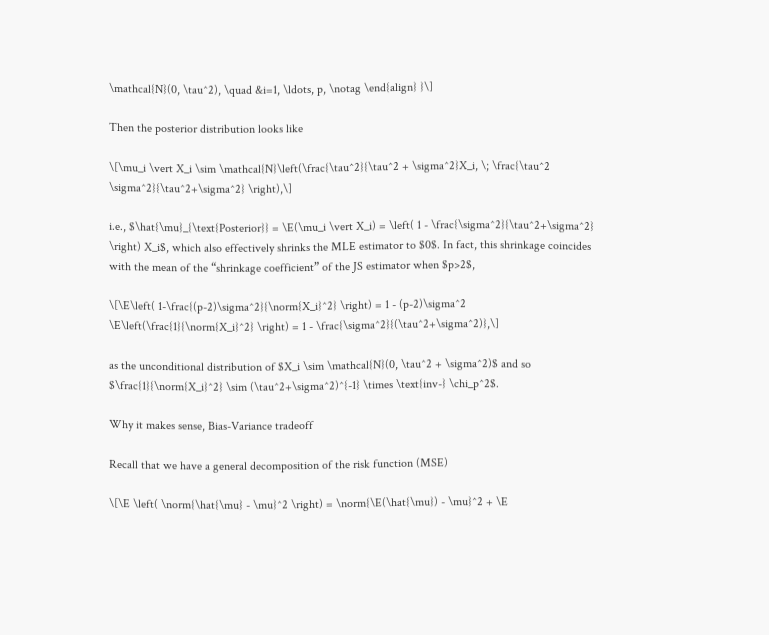\mathcal{N}(0, \tau^2), \quad &i=1, \ldots, p, \notag \end{align} }\]

Then the posterior distribution looks like

\[\mu_i \vert X_i \sim \mathcal{N}\left(\frac{\tau^2}{\tau^2 + \sigma^2}X_i, \; \frac{\tau^2 \sigma^2}{\tau^2+\sigma^2} \right),\]

i.e., $\hat{\mu}_{\text{Posterior}} = \E(\mu_i \vert X_i) = \left( 1 - \frac{\sigma^2}{\tau^2+\sigma^2} \right) X_i$, which also effectively shrinks the MLE estimator to $0$. In fact, this shrinkage coincides with the mean of the “shrinkage coefficient” of the JS estimator when $p>2$,

\[\E\left( 1-\frac{(p-2)\sigma^2}{\norm{X_i}^2} \right) = 1 - (p-2)\sigma^2 \E\left(\frac{1}{\norm{X_i}^2} \right) = 1 - \frac{\sigma^2}{(\tau^2+\sigma^2)},\]

as the unconditional distribution of $X_i \sim \mathcal{N}(0, \tau^2 + \sigma^2)$ and so $\frac{1}{\norm{X_i}^2} \sim (\tau^2+\sigma^2)^{-1} \times \text{inv-} \chi_p^2$.

Why it makes sense, Bias-Variance tradeoff

Recall that we have a general decomposition of the risk function (MSE)

\[\E \left( \norm{\hat{\mu} - \mu}^2 \right) = \norm{\E(\hat{\mu}) - \mu}^2 + \E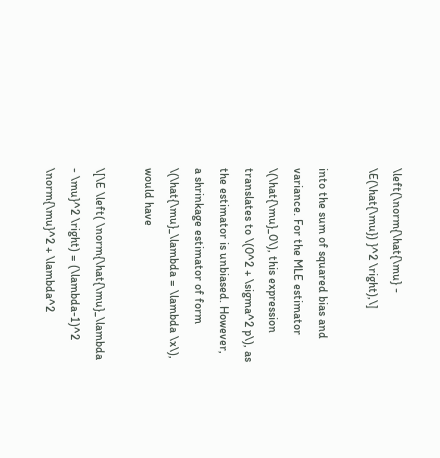\left(\norm{\hat{\mu} - \E(\hat{\mu}) }^2 \right),\]

into the sum of squared bias and variance. For the MLE estimator \(\hat{\mu}_0\), this expression translates to \(0^2 + \sigma^2 p\), as the estimator is unbiased. However, a shrinkage estimator of form \(\hat{\mu}_\lambda = \lambda \x\), would have

\[\E \left( \norm{\hat{\mu}_\lambda - \mu}^2 \right) = (\lambda-1)^2 \norm{\mu}^2 + \lambda^2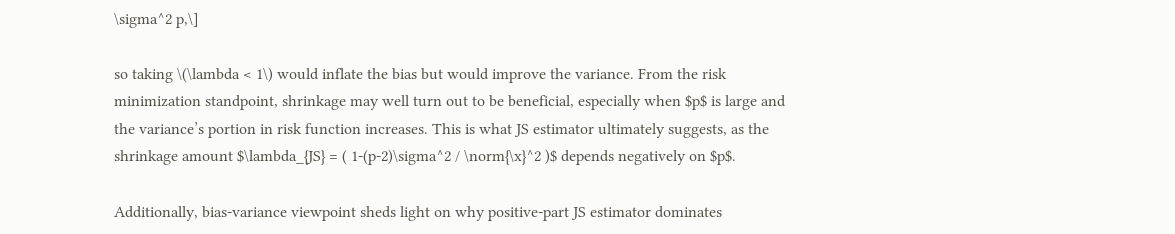\sigma^2 p,\]

so taking \(\lambda < 1\) would inflate the bias but would improve the variance. From the risk minimization standpoint, shrinkage may well turn out to be beneficial, especially when $p$ is large and the variance’s portion in risk function increases. This is what JS estimator ultimately suggests, as the shrinkage amount $\lambda_{JS} = ( 1-(p-2)\sigma^2 / \norm{\x}^2 )$ depends negatively on $p$.

Additionally, bias-variance viewpoint sheds light on why positive-part JS estimator dominates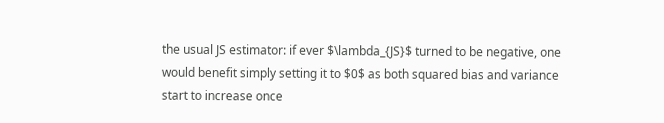the usual JS estimator: if ever $\lambda_{JS}$ turned to be negative, one would benefit simply setting it to $0$ as both squared bias and variance start to increase once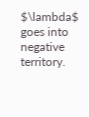$\lambda$ goes into negative territory.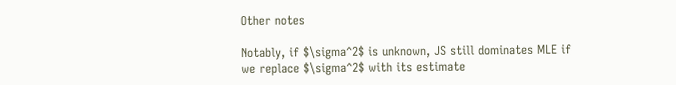Other notes

Notably, if $\sigma^2$ is unknown, JS still dominates MLE if we replace $\sigma^2$ with its estimate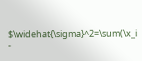$\widehat{\sigma}^2=\sum(\x_i -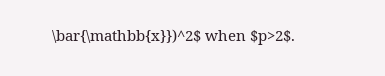\bar{\mathbb{x}})^2$ when $p>2$.